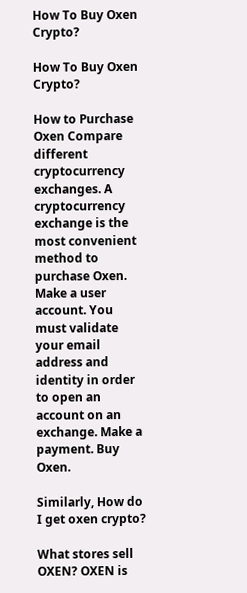How To Buy Oxen Crypto?

How To Buy Oxen Crypto?

How to Purchase Oxen Compare different cryptocurrency exchanges. A cryptocurrency exchange is the most convenient method to purchase Oxen. Make a user account. You must validate your email address and identity in order to open an account on an exchange. Make a payment. Buy Oxen.

Similarly, How do I get oxen crypto?

What stores sell OXEN? OXEN is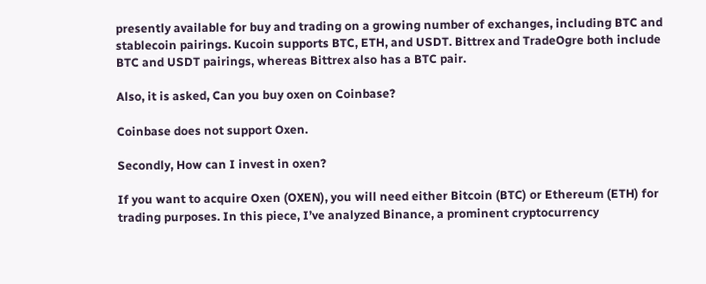presently available for buy and trading on a growing number of exchanges, including BTC and stablecoin pairings. Kucoin supports BTC, ETH, and USDT. Bittrex and TradeOgre both include BTC and USDT pairings, whereas Bittrex also has a BTC pair.

Also, it is asked, Can you buy oxen on Coinbase?

Coinbase does not support Oxen.

Secondly, How can I invest in oxen?

If you want to acquire Oxen (OXEN), you will need either Bitcoin (BTC) or Ethereum (ETH) for trading purposes. In this piece, I’ve analyzed Binance, a prominent cryptocurrency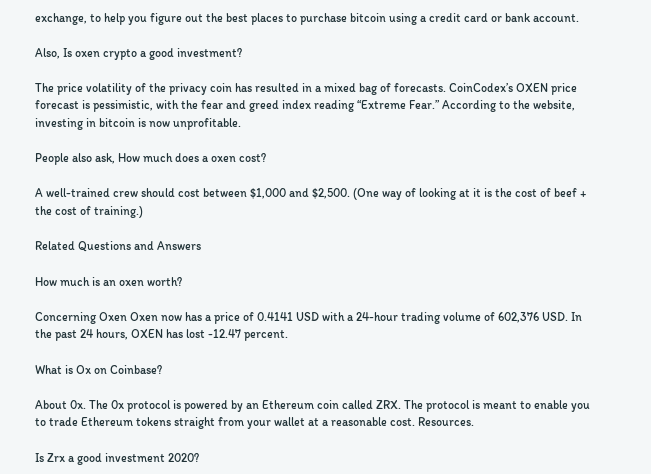exchange, to help you figure out the best places to purchase bitcoin using a credit card or bank account.

Also, Is oxen crypto a good investment?

The price volatility of the privacy coin has resulted in a mixed bag of forecasts. CoinCodex’s OXEN price forecast is pessimistic, with the fear and greed index reading “Extreme Fear.” According to the website, investing in bitcoin is now unprofitable.

People also ask, How much does a oxen cost?

A well-trained crew should cost between $1,000 and $2,500. (One way of looking at it is the cost of beef + the cost of training.)

Related Questions and Answers

How much is an oxen worth?

Concerning Oxen Oxen now has a price of 0.4141 USD with a 24-hour trading volume of 602,376 USD. In the past 24 hours, OXEN has lost -12.47 percent.

What is Ox on Coinbase?

About 0x. The 0x protocol is powered by an Ethereum coin called ZRX. The protocol is meant to enable you to trade Ethereum tokens straight from your wallet at a reasonable cost. Resources.

Is Zrx a good investment 2020?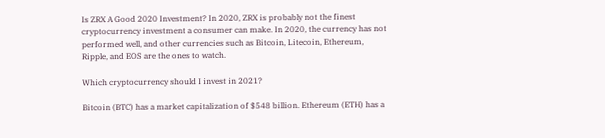Is ZRX A Good 2020 Investment? In 2020, ZRX is probably not the finest cryptocurrency investment a consumer can make. In 2020, the currency has not performed well, and other currencies such as Bitcoin, Litecoin, Ethereum, Ripple, and EOS are the ones to watch.

Which cryptocurrency should I invest in 2021?

Bitcoin (BTC) has a market capitalization of $548 billion. Ethereum (ETH) has a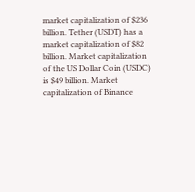market capitalization of $236 billion. Tether (USDT) has a market capitalization of $82 billion. Market capitalization of the US Dollar Coin (USDC) is $49 billion. Market capitalization of Binance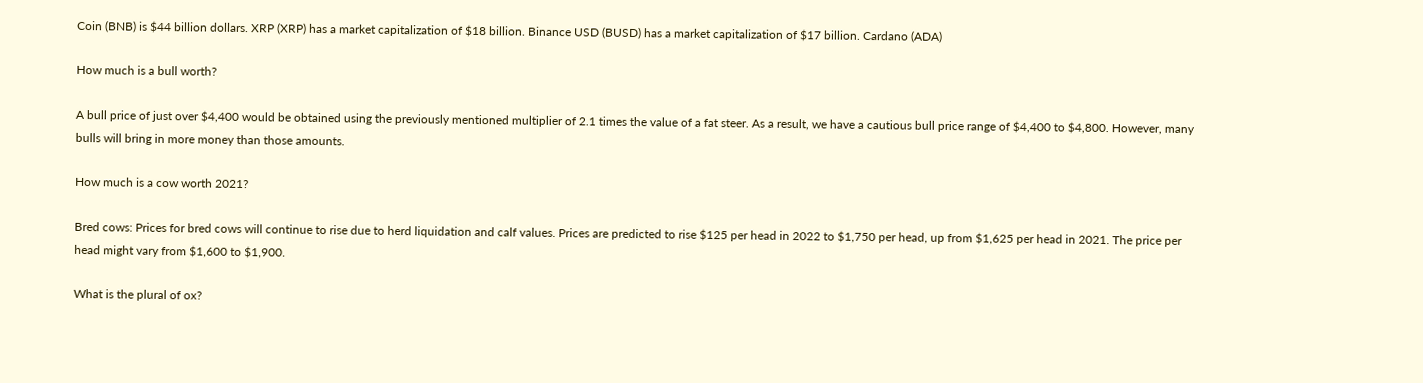Coin (BNB) is $44 billion dollars. XRP (XRP) has a market capitalization of $18 billion. Binance USD (BUSD) has a market capitalization of $17 billion. Cardano (ADA)

How much is a bull worth?

A bull price of just over $4,400 would be obtained using the previously mentioned multiplier of 2.1 times the value of a fat steer. As a result, we have a cautious bull price range of $4,400 to $4,800. However, many bulls will bring in more money than those amounts.

How much is a cow worth 2021?

Bred cows: Prices for bred cows will continue to rise due to herd liquidation and calf values. Prices are predicted to rise $125 per head in 2022 to $1,750 per head, up from $1,625 per head in 2021. The price per head might vary from $1,600 to $1,900.

What is the plural of ox?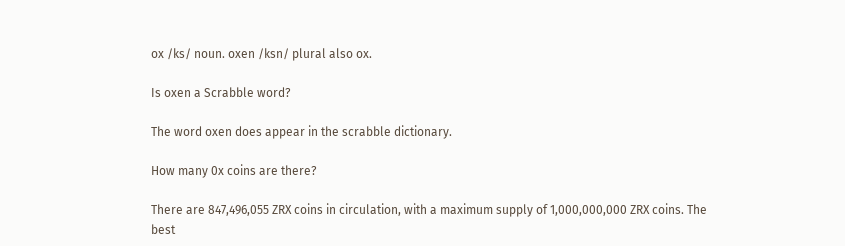ox /ks/ noun. oxen /ksn/ plural also ox.

Is oxen a Scrabble word?

The word oxen does appear in the scrabble dictionary.

How many 0x coins are there?

There are 847,496,055 ZRX coins in circulation, with a maximum supply of 1,000,000,000 ZRX coins. The best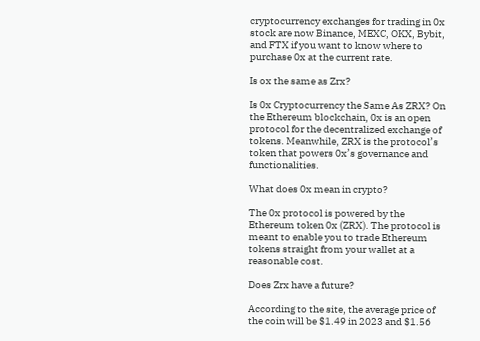cryptocurrency exchanges for trading in 0x stock are now Binance, MEXC, OKX, Bybit, and FTX if you want to know where to purchase 0x at the current rate.

Is ox the same as Zrx?

Is 0x Cryptocurrency the Same As ZRX? On the Ethereum blockchain, 0x is an open protocol for the decentralized exchange of tokens. Meanwhile, ZRX is the protocol’s token that powers 0x’s governance and functionalities.

What does 0x mean in crypto?

The 0x protocol is powered by the Ethereum token 0x (ZRX). The protocol is meant to enable you to trade Ethereum tokens straight from your wallet at a reasonable cost.

Does Zrx have a future?

According to the site, the average price of the coin will be $1.49 in 2023 and $1.56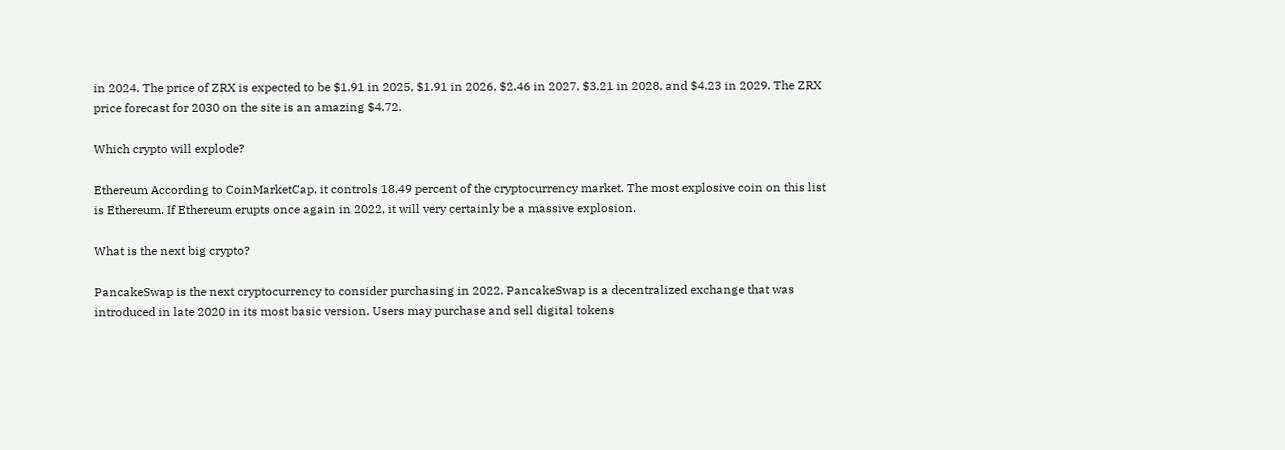in 2024. The price of ZRX is expected to be $1.91 in 2025, $1.91 in 2026, $2.46 in 2027, $3.21 in 2028, and $4.23 in 2029. The ZRX price forecast for 2030 on the site is an amazing $4.72.

Which crypto will explode?

Ethereum According to CoinMarketCap, it controls 18.49 percent of the cryptocurrency market. The most explosive coin on this list is Ethereum. If Ethereum erupts once again in 2022, it will very certainly be a massive explosion.

What is the next big crypto?

PancakeSwap is the next cryptocurrency to consider purchasing in 2022. PancakeSwap is a decentralized exchange that was introduced in late 2020 in its most basic version. Users may purchase and sell digital tokens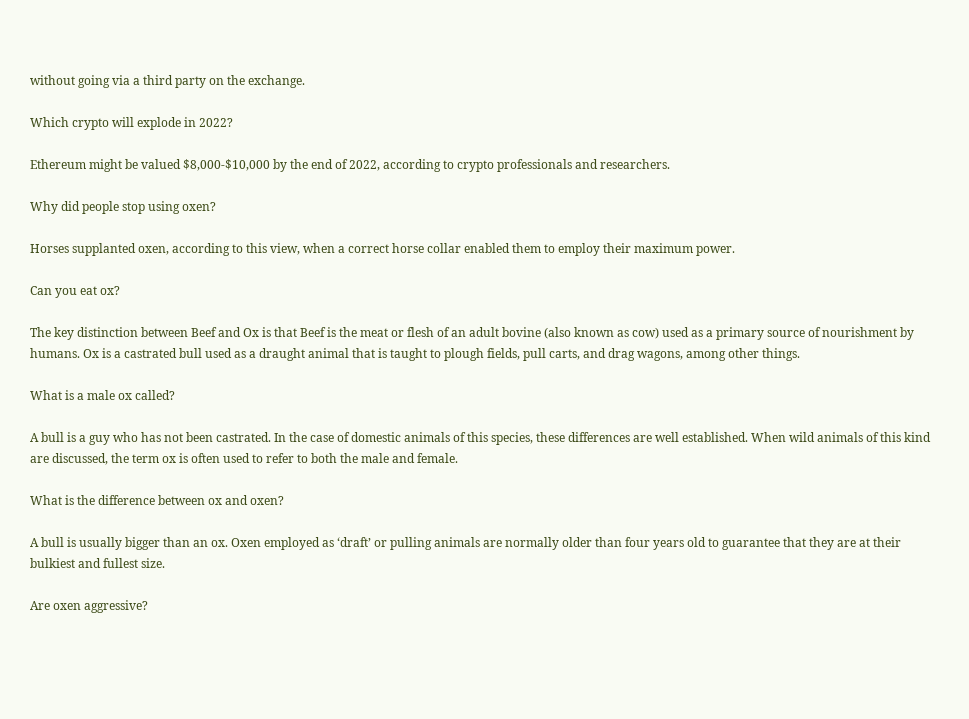without going via a third party on the exchange.

Which crypto will explode in 2022?

Ethereum might be valued $8,000-$10,000 by the end of 2022, according to crypto professionals and researchers.

Why did people stop using oxen?

Horses supplanted oxen, according to this view, when a correct horse collar enabled them to employ their maximum power.

Can you eat ox?

The key distinction between Beef and Ox is that Beef is the meat or flesh of an adult bovine (also known as cow) used as a primary source of nourishment by humans. Ox is a castrated bull used as a draught animal that is taught to plough fields, pull carts, and drag wagons, among other things.

What is a male ox called?

A bull is a guy who has not been castrated. In the case of domestic animals of this species, these differences are well established. When wild animals of this kind are discussed, the term ox is often used to refer to both the male and female.

What is the difference between ox and oxen?

A bull is usually bigger than an ox. Oxen employed as ‘draft’ or pulling animals are normally older than four years old to guarantee that they are at their bulkiest and fullest size.

Are oxen aggressive?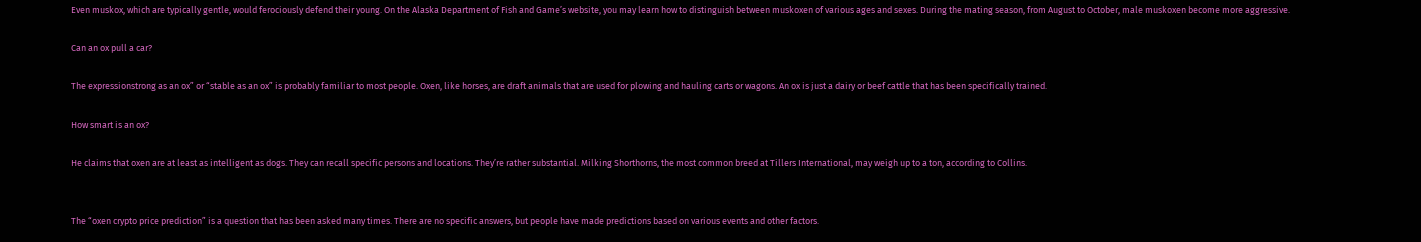Even muskox, which are typically gentle, would ferociously defend their young. On the Alaska Department of Fish and Game’s website, you may learn how to distinguish between muskoxen of various ages and sexes. During the mating season, from August to October, male muskoxen become more aggressive.

Can an ox pull a car?

The expressionstrong as an ox” or “stable as an ox” is probably familiar to most people. Oxen, like horses, are draft animals that are used for plowing and hauling carts or wagons. An ox is just a dairy or beef cattle that has been specifically trained.

How smart is an ox?

He claims that oxen are at least as intelligent as dogs. They can recall specific persons and locations. They’re rather substantial. Milking Shorthorns, the most common breed at Tillers International, may weigh up to a ton, according to Collins.


The “oxen crypto price prediction” is a question that has been asked many times. There are no specific answers, but people have made predictions based on various events and other factors.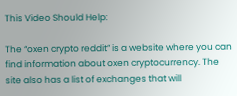This Video Should Help:

The “oxen crypto reddit” is a website where you can find information about oxen cryptocurrency. The site also has a list of exchanges that will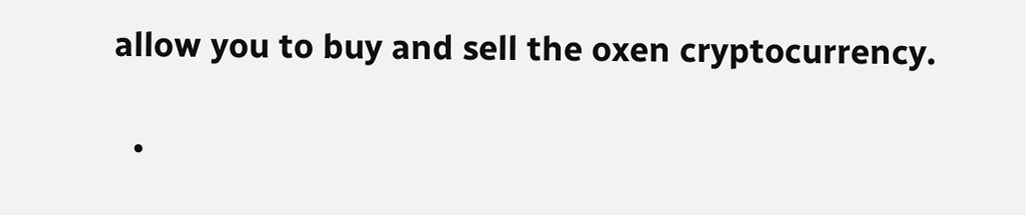allow you to buy and sell the oxen cryptocurrency.

  •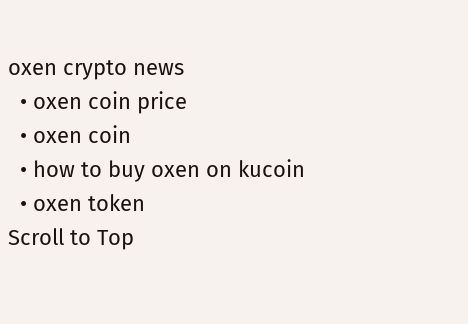oxen crypto news
  • oxen coin price
  • oxen coin
  • how to buy oxen on kucoin
  • oxen token
Scroll to Top